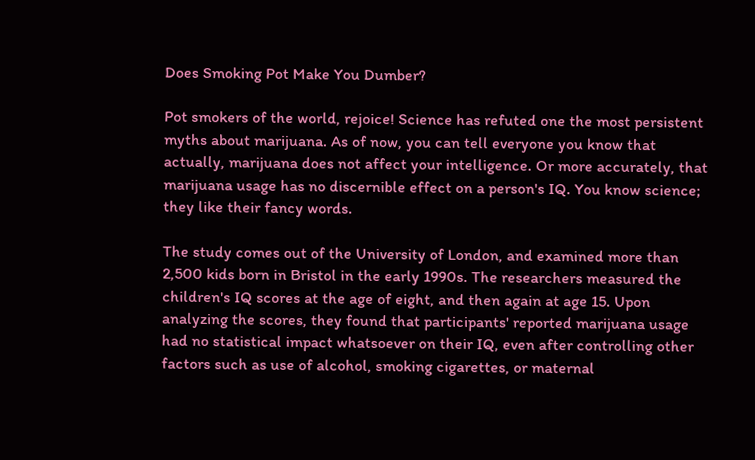Does Smoking Pot Make You Dumber?

Pot smokers of the world, rejoice! Science has refuted one the most persistent myths about marijuana. As of now, you can tell everyone you know that actually, marijuana does not affect your intelligence. Or more accurately, that marijuana usage has no discernible effect on a person's IQ. You know science; they like their fancy words.

The study comes out of the University of London, and examined more than 2,500 kids born in Bristol in the early 1990s. The researchers measured the children's IQ scores at the age of eight, and then again at age 15. Upon analyzing the scores, they found that participants' reported marijuana usage had no statistical impact whatsoever on their IQ, even after controlling other factors such as use of alcohol, smoking cigarettes, or maternal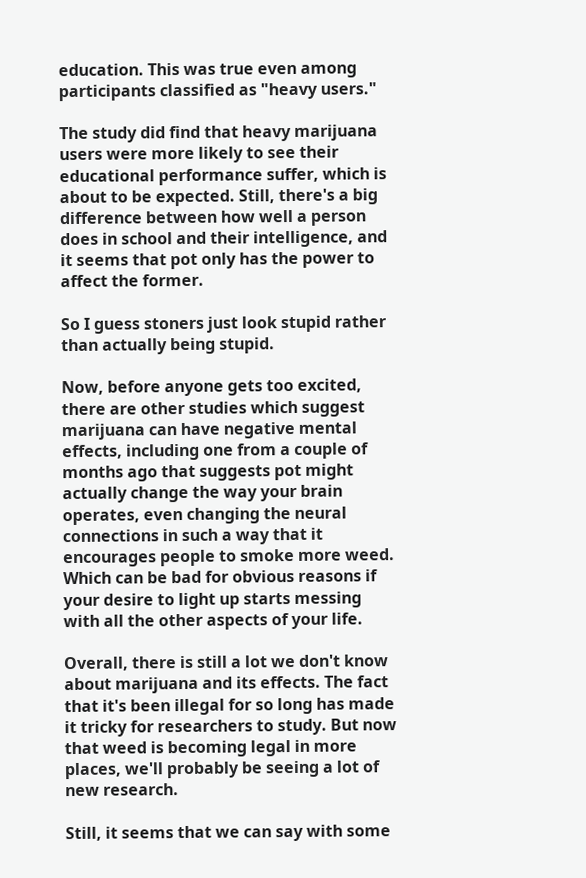education. This was true even among participants classified as "heavy users."

The study did find that heavy marijuana users were more likely to see their educational performance suffer, which is about to be expected. Still, there's a big difference between how well a person does in school and their intelligence, and it seems that pot only has the power to affect the former.

So I guess stoners just look stupid rather than actually being stupid.

Now, before anyone gets too excited, there are other studies which suggest marijuana can have negative mental effects, including one from a couple of months ago that suggests pot might actually change the way your brain operates, even changing the neural connections in such a way that it encourages people to smoke more weed. Which can be bad for obvious reasons if your desire to light up starts messing with all the other aspects of your life.

Overall, there is still a lot we don't know about marijuana and its effects. The fact that it's been illegal for so long has made it tricky for researchers to study. But now that weed is becoming legal in more places, we'll probably be seeing a lot of new research.

Still, it seems that we can say with some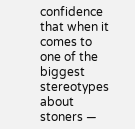confidence that when it comes to one of the biggest stereotypes about stoners —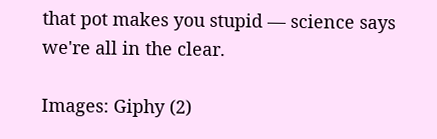that pot makes you stupid — science says we're all in the clear.

Images: Giphy (2)